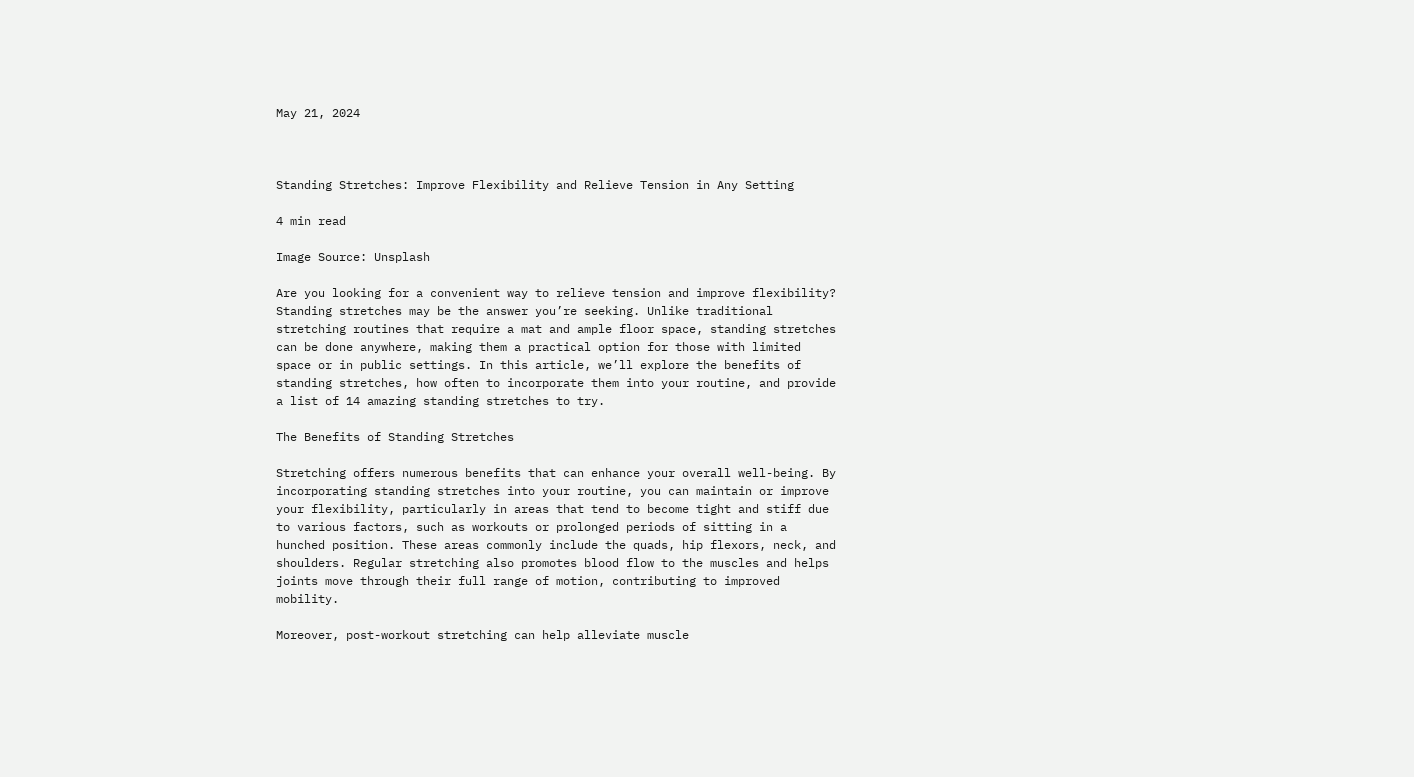May 21, 2024



Standing Stretches: Improve Flexibility and Relieve Tension in Any Setting

4 min read

Image Source: Unsplash

Are you looking for a convenient way to relieve tension and improve flexibility? Standing stretches may be the answer you’re seeking. Unlike traditional stretching routines that require a mat and ample floor space, standing stretches can be done anywhere, making them a practical option for those with limited space or in public settings. In this article, we’ll explore the benefits of standing stretches, how often to incorporate them into your routine, and provide a list of 14 amazing standing stretches to try.

The Benefits of Standing Stretches

Stretching offers numerous benefits that can enhance your overall well-being. By incorporating standing stretches into your routine, you can maintain or improve your flexibility, particularly in areas that tend to become tight and stiff due to various factors, such as workouts or prolonged periods of sitting in a hunched position. These areas commonly include the quads, hip flexors, neck, and shoulders. Regular stretching also promotes blood flow to the muscles and helps joints move through their full range of motion, contributing to improved mobility.

Moreover, post-workout stretching can help alleviate muscle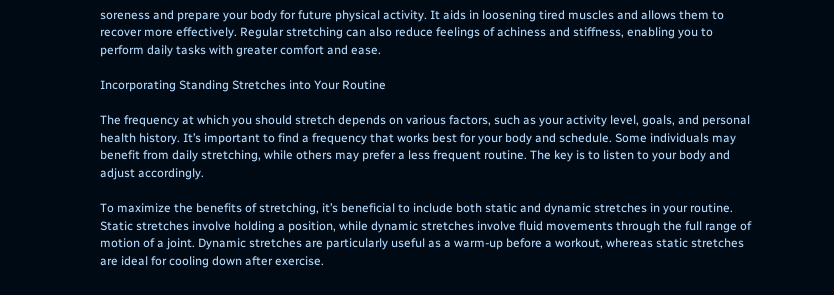soreness and prepare your body for future physical activity. It aids in loosening tired muscles and allows them to recover more effectively. Regular stretching can also reduce feelings of achiness and stiffness, enabling you to perform daily tasks with greater comfort and ease.

Incorporating Standing Stretches into Your Routine

The frequency at which you should stretch depends on various factors, such as your activity level, goals, and personal health history. It’s important to find a frequency that works best for your body and schedule. Some individuals may benefit from daily stretching, while others may prefer a less frequent routine. The key is to listen to your body and adjust accordingly.

To maximize the benefits of stretching, it’s beneficial to include both static and dynamic stretches in your routine. Static stretches involve holding a position, while dynamic stretches involve fluid movements through the full range of motion of a joint. Dynamic stretches are particularly useful as a warm-up before a workout, whereas static stretches are ideal for cooling down after exercise.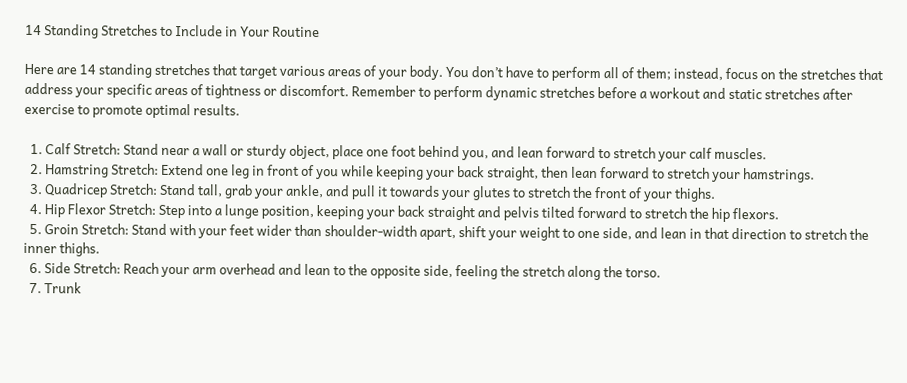14 Standing Stretches to Include in Your Routine

Here are 14 standing stretches that target various areas of your body. You don’t have to perform all of them; instead, focus on the stretches that address your specific areas of tightness or discomfort. Remember to perform dynamic stretches before a workout and static stretches after exercise to promote optimal results.

  1. Calf Stretch: Stand near a wall or sturdy object, place one foot behind you, and lean forward to stretch your calf muscles.
  2. Hamstring Stretch: Extend one leg in front of you while keeping your back straight, then lean forward to stretch your hamstrings.
  3. Quadricep Stretch: Stand tall, grab your ankle, and pull it towards your glutes to stretch the front of your thighs.
  4. Hip Flexor Stretch: Step into a lunge position, keeping your back straight and pelvis tilted forward to stretch the hip flexors.
  5. Groin Stretch: Stand with your feet wider than shoulder-width apart, shift your weight to one side, and lean in that direction to stretch the inner thighs.
  6. Side Stretch: Reach your arm overhead and lean to the opposite side, feeling the stretch along the torso.
  7. Trunk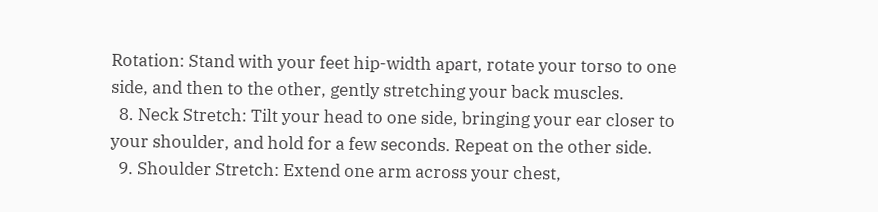Rotation: Stand with your feet hip-width apart, rotate your torso to one side, and then to the other, gently stretching your back muscles.
  8. Neck Stretch: Tilt your head to one side, bringing your ear closer to your shoulder, and hold for a few seconds. Repeat on the other side.
  9. Shoulder Stretch: Extend one arm across your chest,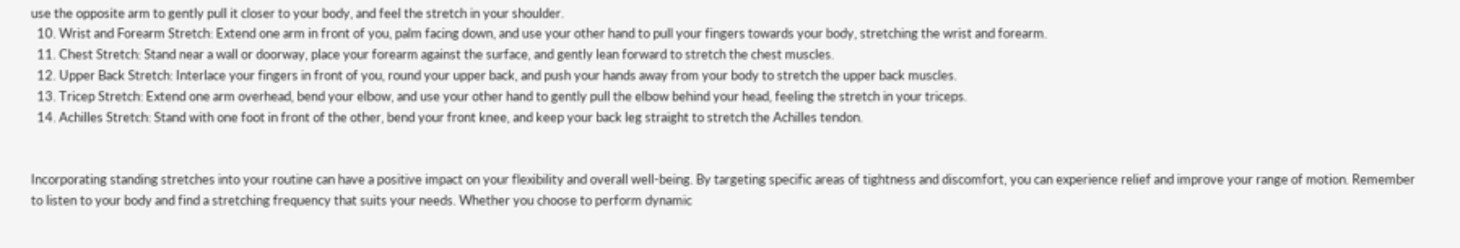use the opposite arm to gently pull it closer to your body, and feel the stretch in your shoulder.
  10. Wrist and Forearm Stretch: Extend one arm in front of you, palm facing down, and use your other hand to pull your fingers towards your body, stretching the wrist and forearm.
  11. Chest Stretch: Stand near a wall or doorway, place your forearm against the surface, and gently lean forward to stretch the chest muscles.
  12. Upper Back Stretch: Interlace your fingers in front of you, round your upper back, and push your hands away from your body to stretch the upper back muscles.
  13. Tricep Stretch: Extend one arm overhead, bend your elbow, and use your other hand to gently pull the elbow behind your head, feeling the stretch in your triceps.
  14. Achilles Stretch: Stand with one foot in front of the other, bend your front knee, and keep your back leg straight to stretch the Achilles tendon.


Incorporating standing stretches into your routine can have a positive impact on your flexibility and overall well-being. By targeting specific areas of tightness and discomfort, you can experience relief and improve your range of motion. Remember to listen to your body and find a stretching frequency that suits your needs. Whether you choose to perform dynamic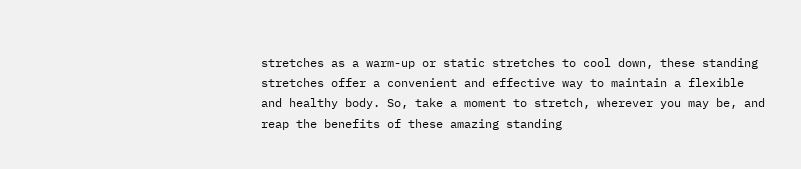stretches as a warm-up or static stretches to cool down, these standing stretches offer a convenient and effective way to maintain a flexible and healthy body. So, take a moment to stretch, wherever you may be, and reap the benefits of these amazing standing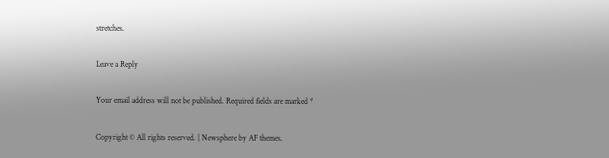stretches.

Leave a Reply

Your email address will not be published. Required fields are marked *

Copyright © All rights reserved. | Newsphere by AF themes.